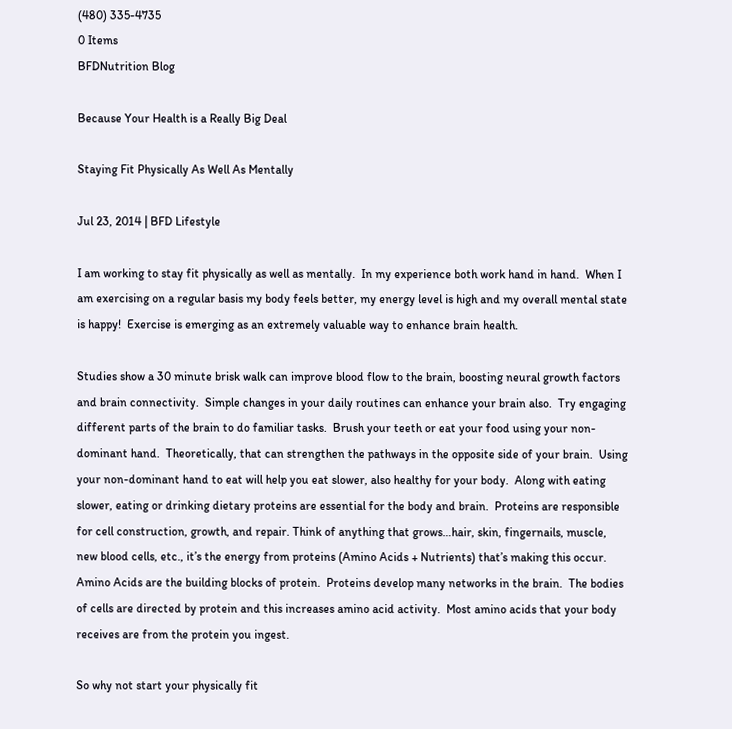(480) 335-4735
0 Items
BFDNutrition Blog

Because Your Health is a Really Big Deal

Staying Fit Physically As Well As Mentally

Jul 23, 2014 | BFD Lifestyle

I am working to stay fit physically as well as mentally.  In my experience both work hand in hand.  When I am exercising on a regular basis my body feels better, my energy level is high and my overall mental state is happy!  Exercise is emerging as an extremely valuable way to enhance brain health.

Studies show a 30 minute brisk walk can improve blood flow to the brain, boosting neural growth factors and brain connectivity.  Simple changes in your daily routines can enhance your brain also.  Try engaging different parts of the brain to do familiar tasks.  Brush your teeth or eat your food using your non-dominant hand.  Theoretically, that can strengthen the pathways in the opposite side of your brain.  Using your non-dominant hand to eat will help you eat slower, also healthy for your body.  Along with eating slower, eating or drinking dietary proteins are essential for the body and brain.  Proteins are responsible for cell construction, growth, and repair. Think of anything that grows…hair, skin, fingernails, muscle, new blood cells, etc., it’s the energy from proteins (Amino Acids + Nutrients) that’s making this occur.  Amino Acids are the building blocks of protein.  Proteins develop many networks in the brain.  The bodies of cells are directed by protein and this increases amino acid activity.  Most amino acids that your body receives are from the protein you ingest.

So why not start your physically fit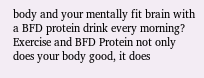body and your mentally fit brain with a BFD protein drink every morning?   Exercise and BFD Protein not only does your body good, it does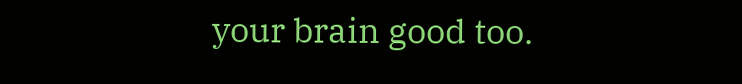your brain good too.